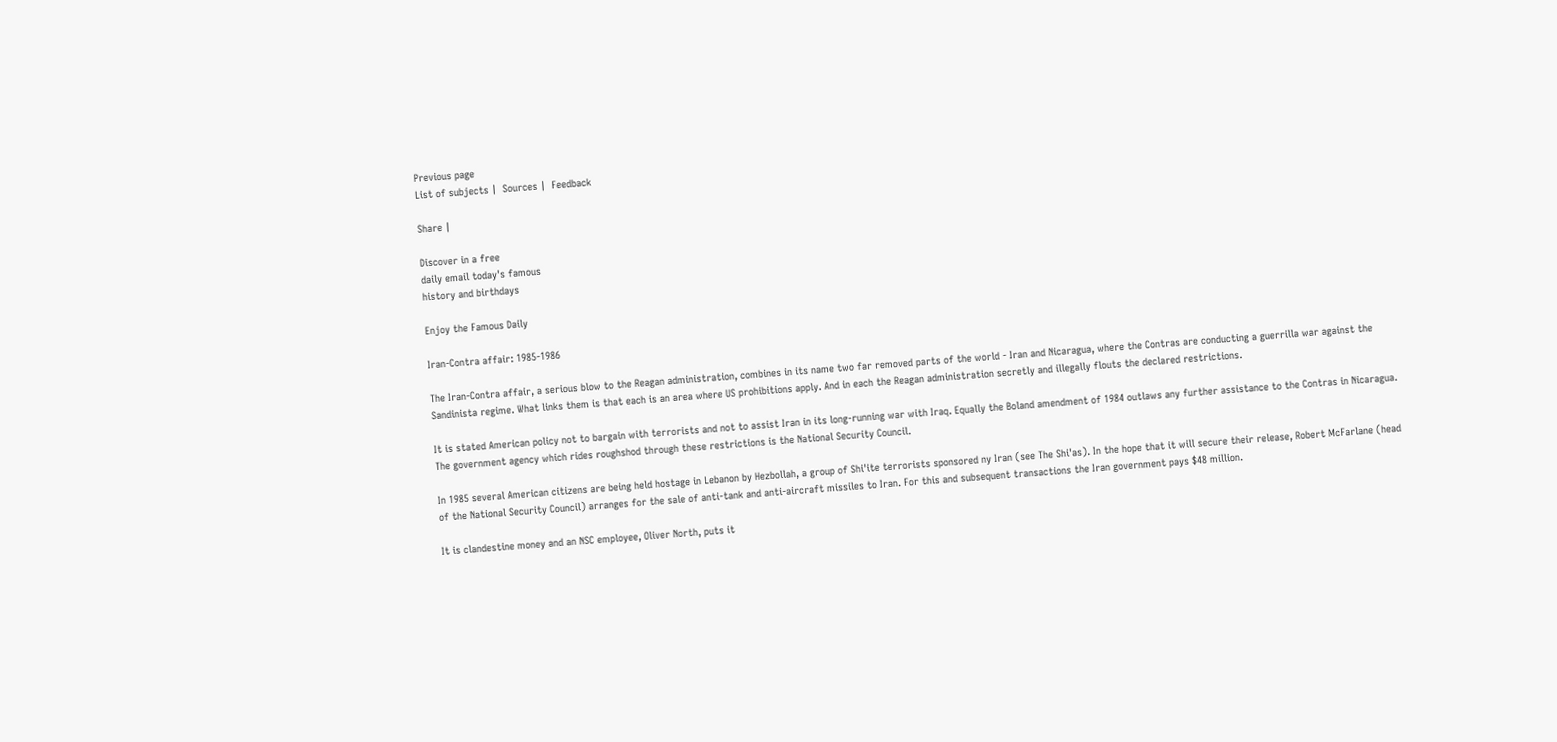Previous page
List of subjects |  Sources |  Feedback

Share |

Discover in a free
daily email today's famous
history and birthdays

Enjoy the Famous Daily

Iran-Contra affair: 1985-1986

The Iran-Contra affair, a serious blow to the Reagan administration, combines in its name two far removed parts of the world - Iran and Nicaragua, where the Contras are conducting a guerrilla war against the Sandinista regime. What links them is that each is an area where US prohibitions apply. And in each the Reagan administration secretly and illegally flouts the declared restrictions.

It is stated American policy not to bargain with terrorists and not to assist Iran in its long-running war with Iraq. Equally the Boland amendment of 1984 outlaws any further assistance to the Contras in Nicaragua. The government agency which rides roughshod through these restrictions is the National Security Council.

In 1985 several American citizens are being held hostage in Lebanon by Hezbollah, a group of Shi'ite terrorists sponsored ny Iran (see The Shi'as). In the hope that it will secure their release, Robert McFarlane (head of the National Security Council) arranges for the sale of anti-tank and anti-aircraft missiles to Iran. For this and subsequent transactions the Iran government pays $48 million.

It is clandestine money and an NSC employee, Oliver North, puts it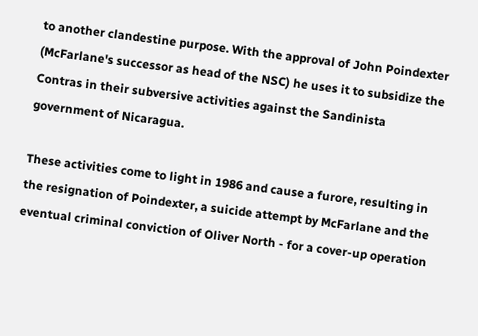to another clandestine purpose. With the approval of John Poindexter (McFarlane's successor as head of the NSC) he uses it to subsidize the Contras in their subversive activities against the Sandinista government of Nicaragua.

These activities come to light in 1986 and cause a furore, resulting in the resignation of Poindexter, a suicide attempt by McFarlane and the eventual criminal conviction of Oliver North - for a cover-up operation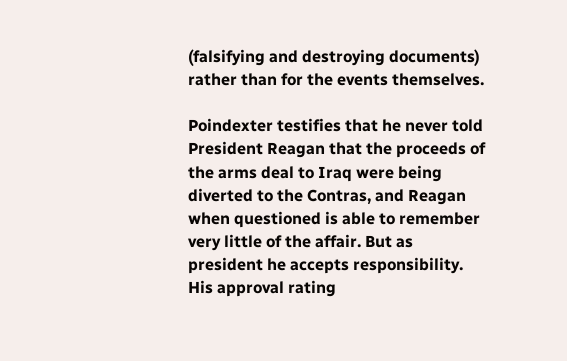(falsifying and destroying documents) rather than for the events themselves.

Poindexter testifies that he never told President Reagan that the proceeds of the arms deal to Iraq were being diverted to the Contras, and Reagan when questioned is able to remember very little of the affair. But as president he accepts responsibility. His approval rating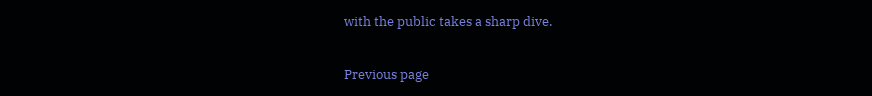with the public takes a sharp dive.

Previous page